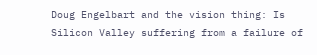Doug Engelbart and the vision thing: Is Silicon Valley suffering from a failure of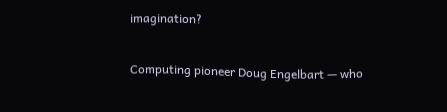imagination?

Computing pioneer Doug Engelbart — who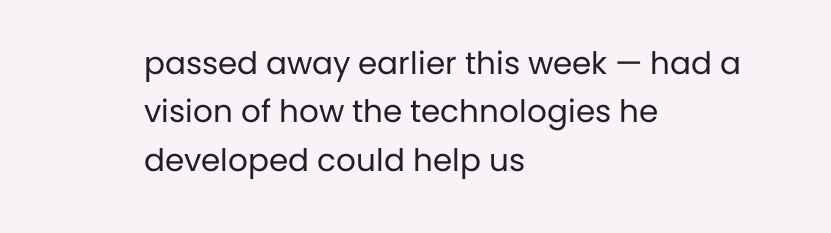passed away earlier this week — had a vision of how the technologies he developed could help us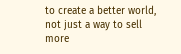to create a better world, not just a way to sell more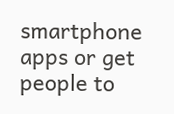smartphone apps or get people to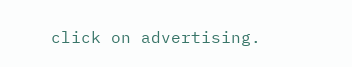click on advertising.